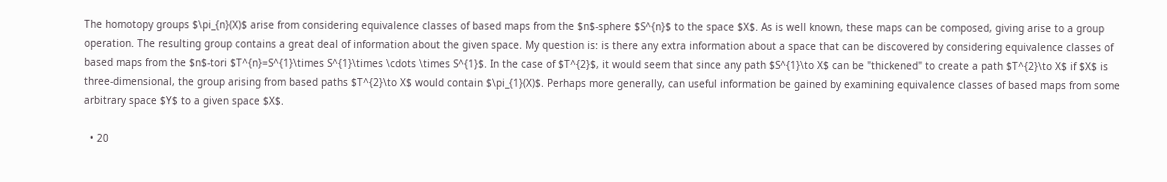The homotopy groups $\pi_{n}(X)$ arise from considering equivalence classes of based maps from the $n$-sphere $S^{n}$ to the space $X$. As is well known, these maps can be composed, giving arise to a group operation. The resulting group contains a great deal of information about the given space. My question is: is there any extra information about a space that can be discovered by considering equivalence classes of based maps from the $n$-tori $T^{n}=S^{1}\times S^{1}\times \cdots \times S^{1}$. In the case of $T^{2}$, it would seem that since any path $S^{1}\to X$ can be "thickened" to create a path $T^{2}\to X$ if $X$ is three-dimensional, the group arising from based paths $T^{2}\to X$ would contain $\pi_{1}(X)$. Perhaps more generally, can useful information be gained by examining equivalence classes of based maps from some arbitrary space $Y$ to a given space $X$.

  • 20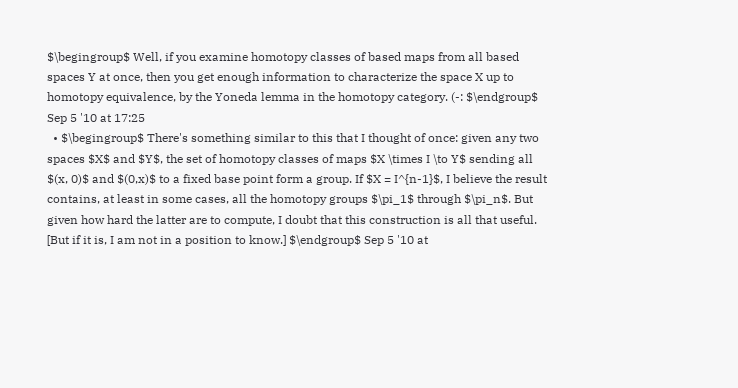$\begingroup$ Well, if you examine homotopy classes of based maps from all based spaces Y at once, then you get enough information to characterize the space X up to homotopy equivalence, by the Yoneda lemma in the homotopy category. (-: $\endgroup$ Sep 5 '10 at 17:25
  • $\begingroup$ There's something similar to this that I thought of once: given any two spaces $X$ and $Y$, the set of homotopy classes of maps $X \times I \to Y$ sending all $(x, 0)$ and $(0,x)$ to a fixed base point form a group. If $X = I^{n-1}$, I believe the result contains, at least in some cases, all the homotopy groups $\pi_1$ through $\pi_n$. But given how hard the latter are to compute, I doubt that this construction is all that useful. [But if it is, I am not in a position to know.] $\endgroup$ Sep 5 '10 at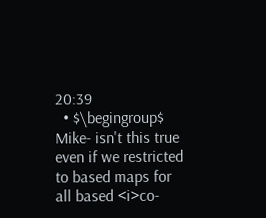20:39
  • $\begingroup$ Mike- isn't this true even if we restricted to based maps for all based <i>co-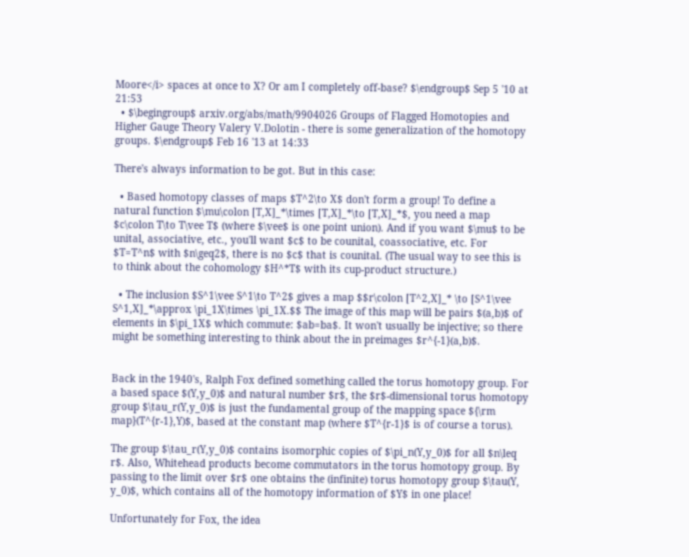Moore</i> spaces at once to X? Or am I completely off-base? $\endgroup$ Sep 5 '10 at 21:53
  • $\begingroup$ arxiv.org/abs/math/9904026 Groups of Flagged Homotopies and Higher Gauge Theory Valery V.Dolotin - there is some generalization of the homotopy groups. $\endgroup$ Feb 16 '13 at 14:33

There's always information to be got. But in this case:

  • Based homotopy classes of maps $T^2\to X$ don't form a group! To define a natural function $\mu\colon [T,X]_*\times [T,X]_*\to [T,X]_*$, you need a map $c\colon T\to T\vee T$ (where $\vee$ is one point union). And if you want $\mu$ to be unital, associative, etc., you'll want $c$ to be counital, coassociative, etc. For $T=T^n$ with $n\geq2$, there is no $c$ that is counital. (The usual way to see this is to think about the cohomology $H^*T$ with its cup-product structure.)

  • The inclusion $S^1\vee S^1\to T^2$ gives a map $$r\colon [T^2,X]_* \to [S^1\vee S^1,X]_*\approx \pi_1X\times \pi_1X.$$ The image of this map will be pairs $(a,b)$ of elements in $\pi_1X$ which commute: $ab=ba$. It won't usually be injective; so there might be something interesting to think about the in preimages $r^{-1}(a,b)$.


Back in the 1940's, Ralph Fox defined something called the torus homotopy group. For a based space $(Y,y_0)$ and natural number $r$, the $r$-dimensional torus homotopy group $\tau_r(Y,y_0)$ is just the fundamental group of the mapping space ${\rm map}(T^{r-1},Y)$, based at the constant map (where $T^{r-1}$ is of course a torus).

The group $\tau_r(Y,y_0)$ contains isomorphic copies of $\pi_n(Y,y_0)$ for all $n\leq r$. Also, Whitehead products become commutators in the torus homotopy group. By passing to the limit over $r$ one obtains the (infinite) torus homotopy group $\tau(Y, y_0)$, which contains all of the homotopy information of $Y$ in one place!

Unfortunately for Fox, the idea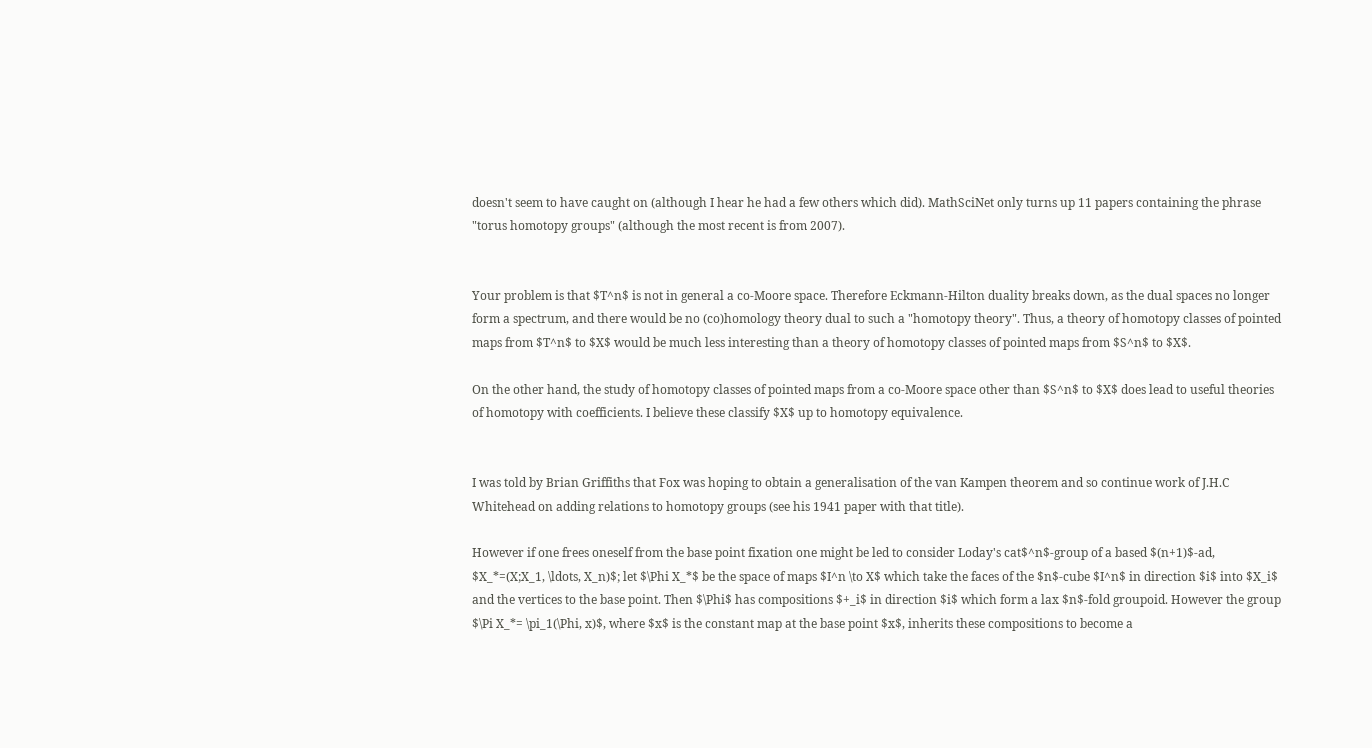doesn't seem to have caught on (although I hear he had a few others which did). MathSciNet only turns up 11 papers containing the phrase "torus homotopy groups" (although the most recent is from 2007).


Your problem is that $T^n$ is not in general a co-Moore space. Therefore Eckmann-Hilton duality breaks down, as the dual spaces no longer form a spectrum, and there would be no (co)homology theory dual to such a "homotopy theory". Thus, a theory of homotopy classes of pointed maps from $T^n$ to $X$ would be much less interesting than a theory of homotopy classes of pointed maps from $S^n$ to $X$.

On the other hand, the study of homotopy classes of pointed maps from a co-Moore space other than $S^n$ to $X$ does lead to useful theories of homotopy with coefficients. I believe these classify $X$ up to homotopy equivalence.


I was told by Brian Griffiths that Fox was hoping to obtain a generalisation of the van Kampen theorem and so continue work of J.H.C Whitehead on adding relations to homotopy groups (see his 1941 paper with that title).

However if one frees oneself from the base point fixation one might be led to consider Loday's cat$^n$-group of a based $(n+1)$-ad, $X_*=(X;X_1, \ldots, X_n)$; let $\Phi X_*$ be the space of maps $I^n \to X$ which take the faces of the $n$-cube $I^n$ in direction $i$ into $X_i$ and the vertices to the base point. Then $\Phi$ has compositions $+_i$ in direction $i$ which form a lax $n$-fold groupoid. However the group $\Pi X_*= \pi_1(\Phi, x)$, where $x$ is the constant map at the base point $x$, inherits these compositions to become a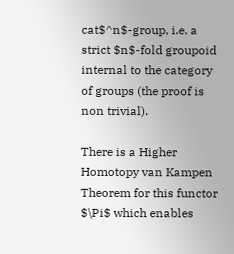cat$^n$-group, i.e. a strict $n$-fold groupoid internal to the category of groups (the proof is non trivial).

There is a Higher Homotopy van Kampen Theorem for this functor $\Pi$ which enables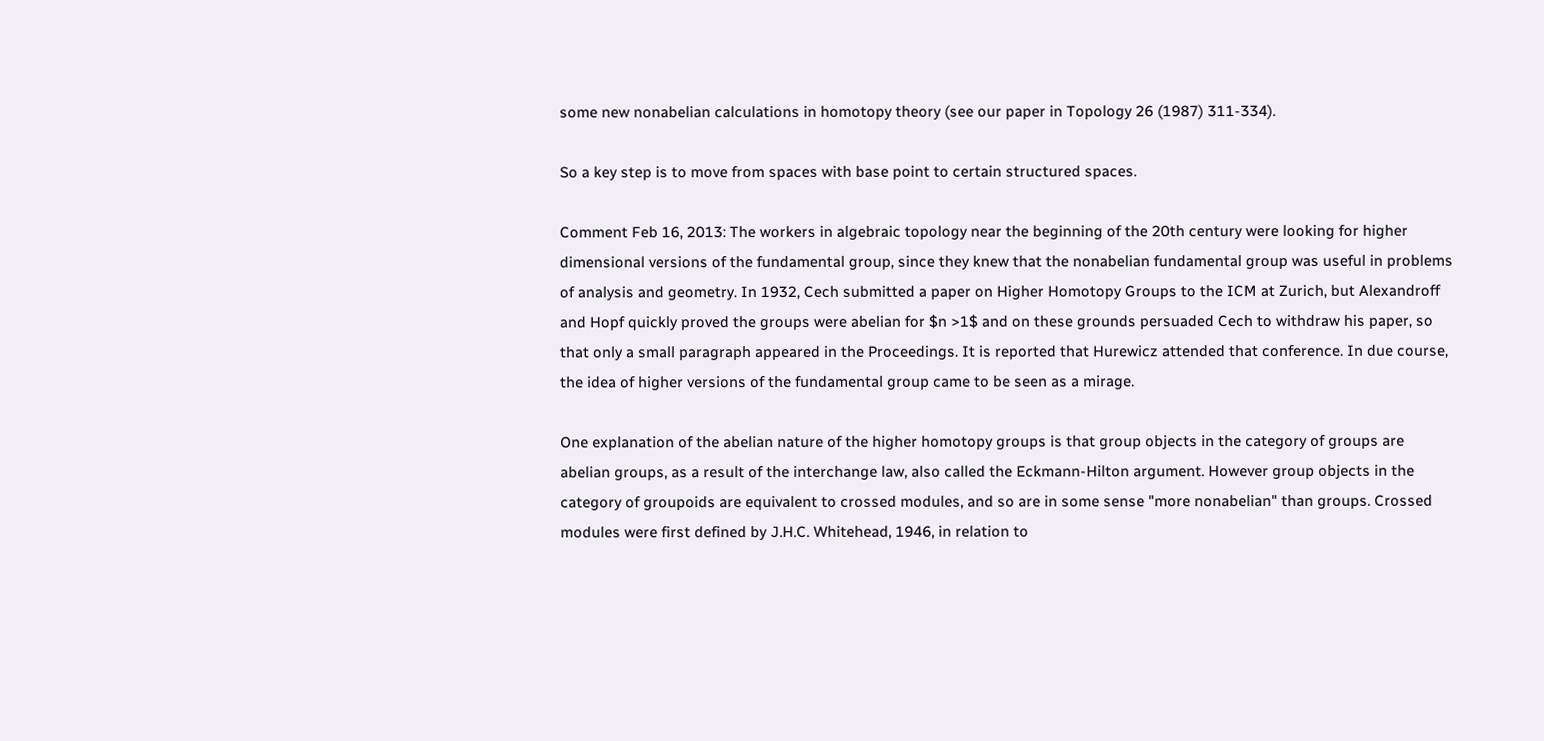some new nonabelian calculations in homotopy theory (see our paper in Topology 26 (1987) 311-334).

So a key step is to move from spaces with base point to certain structured spaces.

Comment Feb 16, 2013: The workers in algebraic topology near the beginning of the 20th century were looking for higher dimensional versions of the fundamental group, since they knew that the nonabelian fundamental group was useful in problems of analysis and geometry. In 1932, Cech submitted a paper on Higher Homotopy Groups to the ICM at Zurich, but Alexandroff and Hopf quickly proved the groups were abelian for $n >1$ and on these grounds persuaded Cech to withdraw his paper, so that only a small paragraph appeared in the Proceedings. It is reported that Hurewicz attended that conference. In due course, the idea of higher versions of the fundamental group came to be seen as a mirage.

One explanation of the abelian nature of the higher homotopy groups is that group objects in the category of groups are abelian groups, as a result of the interchange law, also called the Eckmann-Hilton argument. However group objects in the category of groupoids are equivalent to crossed modules, and so are in some sense "more nonabelian" than groups. Crossed modules were first defined by J.H.C. Whitehead, 1946, in relation to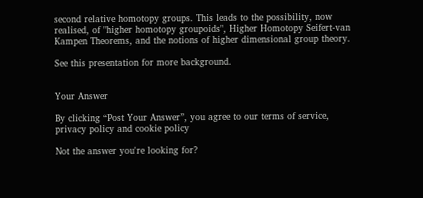second relative homotopy groups. This leads to the possibility, now realised, of "higher homotopy groupoids", Higher Homotopy Seifert-van Kampen Theorems, and the notions of higher dimensional group theory.

See this presentation for more background.


Your Answer

By clicking “Post Your Answer”, you agree to our terms of service, privacy policy and cookie policy

Not the answer you're looking for?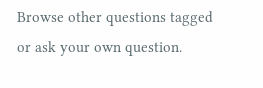Browse other questions tagged or ask your own question.